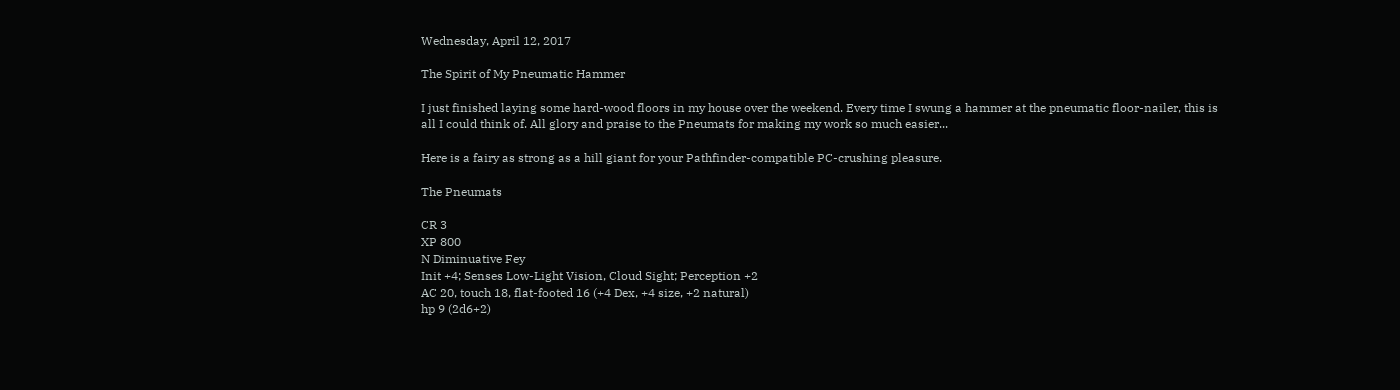Wednesday, April 12, 2017

The Spirit of My Pneumatic Hammer

I just finished laying some hard-wood floors in my house over the weekend. Every time I swung a hammer at the pneumatic floor-nailer, this is all I could think of. All glory and praise to the Pneumats for making my work so much easier...

Here is a fairy as strong as a hill giant for your Pathfinder-compatible PC-crushing pleasure.

The Pneumats

CR 3
XP 800
N Diminuative Fey
Init +4; Senses Low-Light Vision, Cloud Sight; Perception +2
AC 20, touch 18, flat-footed 16 (+4 Dex, +4 size, +2 natural)
hp 9 (2d6+2)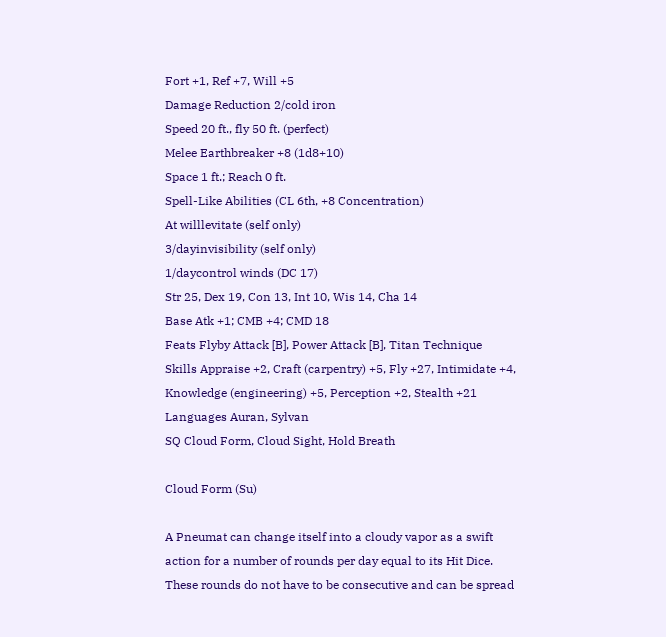Fort +1, Ref +7, Will +5
Damage Reduction 2/cold iron
Speed 20 ft., fly 50 ft. (perfect)
Melee Earthbreaker +8 (1d8+10)
Space 1 ft.; Reach 0 ft.
Spell-Like Abilities (CL 6th, +8 Concentration)
At willlevitate (self only)
3/dayinvisibility (self only)
1/daycontrol winds (DC 17)
Str 25, Dex 19, Con 13, Int 10, Wis 14, Cha 14
Base Atk +1; CMB +4; CMD 18
Feats Flyby Attack [B], Power Attack [B], Titan Technique
Skills Appraise +2, Craft (carpentry) +5, Fly +27, Intimidate +4, Knowledge (engineering) +5, Perception +2, Stealth +21
Languages Auran, Sylvan
SQ Cloud Form, Cloud Sight, Hold Breath

Cloud Form (Su)

A Pneumat can change itself into a cloudy vapor as a swift action for a number of rounds per day equal to its Hit Dice. These rounds do not have to be consecutive and can be spread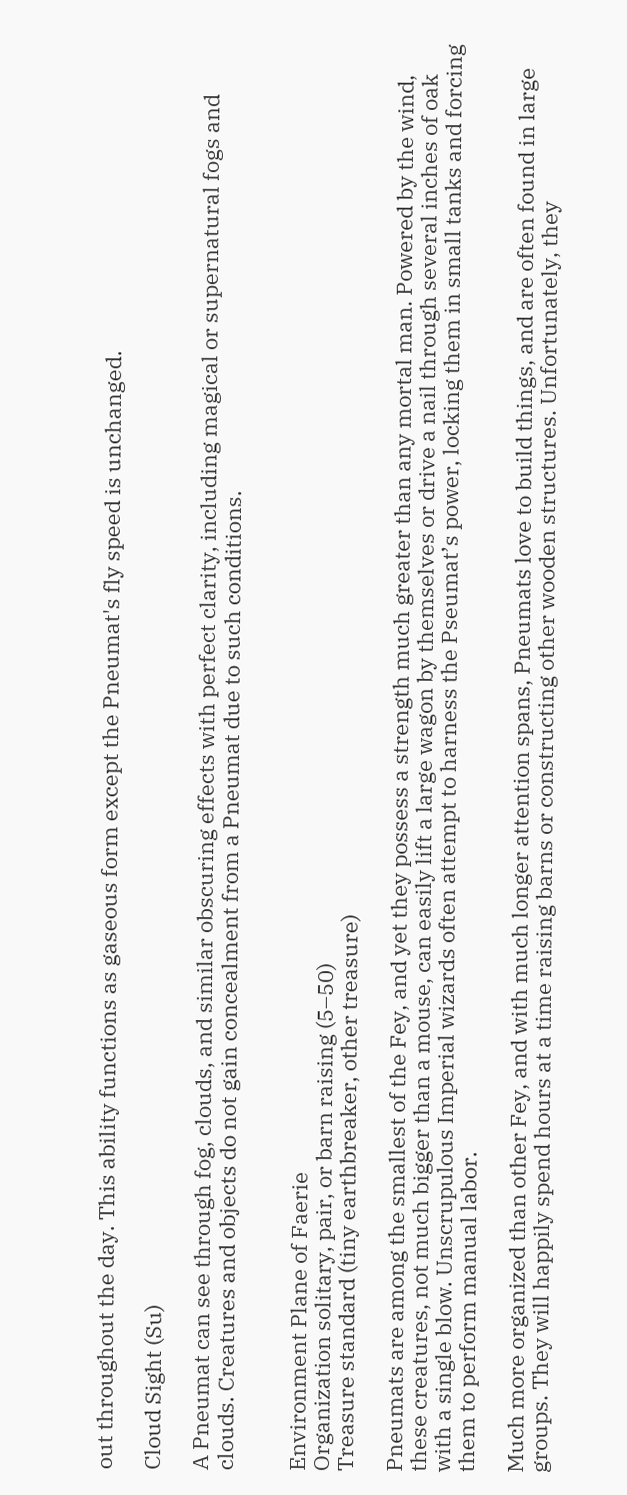out throughout the day. This ability functions as gaseous form except the Pneumat's fly speed is unchanged.

Cloud Sight (Su)

A Pneumat can see through fog, clouds, and similar obscuring effects with perfect clarity, including magical or supernatural fogs and clouds. Creatures and objects do not gain concealment from a Pneumat due to such conditions.


Environment Plane of Faerie
Organization solitary, pair, or barn raising (5–50)
Treasure standard (tiny earthbreaker, other treasure)

Pneumats are among the smallest of the Fey, and yet they possess a strength much greater than any mortal man. Powered by the wind, these creatures, not much bigger than a mouse, can easily lift a large wagon by themselves or drive a nail through several inches of oak with a single blow. Unscrupulous Imperial wizards often attempt to harness the Pseumat’s power, locking them in small tanks and forcing them to perform manual labor.

Much more organized than other Fey, and with much longer attention spans, Pneumats love to build things, and are often found in large groups. They will happily spend hours at a time raising barns or constructing other wooden structures. Unfortunately, they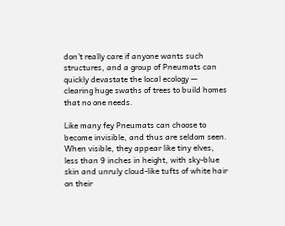don’t really care if anyone wants such structures, and a group of Pneumats can quickly devastate the local ecology — clearing huge swaths of trees to build homes that no one needs.

Like many fey Pneumats can choose to become invisible, and thus are seldom seen. When visible, they appear like tiny elves, less than 9 inches in height, with sky-blue skin and unruly cloud-like tufts of white hair on their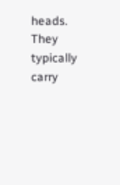heads. They typically carry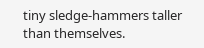tiny sledge-hammers taller than themselves.